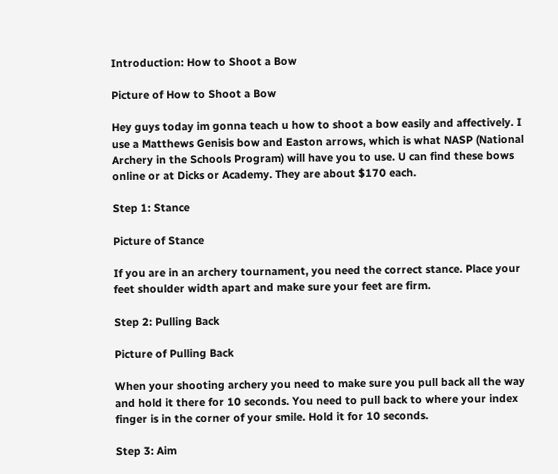Introduction: How to Shoot a Bow

Picture of How to Shoot a Bow

Hey guys today im gonna teach u how to shoot a bow easily and affectively. I use a Matthews Genisis bow and Easton arrows, which is what NASP (National Archery in the Schools Program) will have you to use. U can find these bows online or at Dicks or Academy. They are about $170 each.

Step 1: Stance

Picture of Stance

If you are in an archery tournament, you need the correct stance. Place your feet shoulder width apart and make sure your feet are firm.

Step 2: Pulling Back

Picture of Pulling Back

When your shooting archery you need to make sure you pull back all the way and hold it there for 10 seconds. You need to pull back to where your index finger is in the corner of your smile. Hold it for 10 seconds.

Step 3: Aim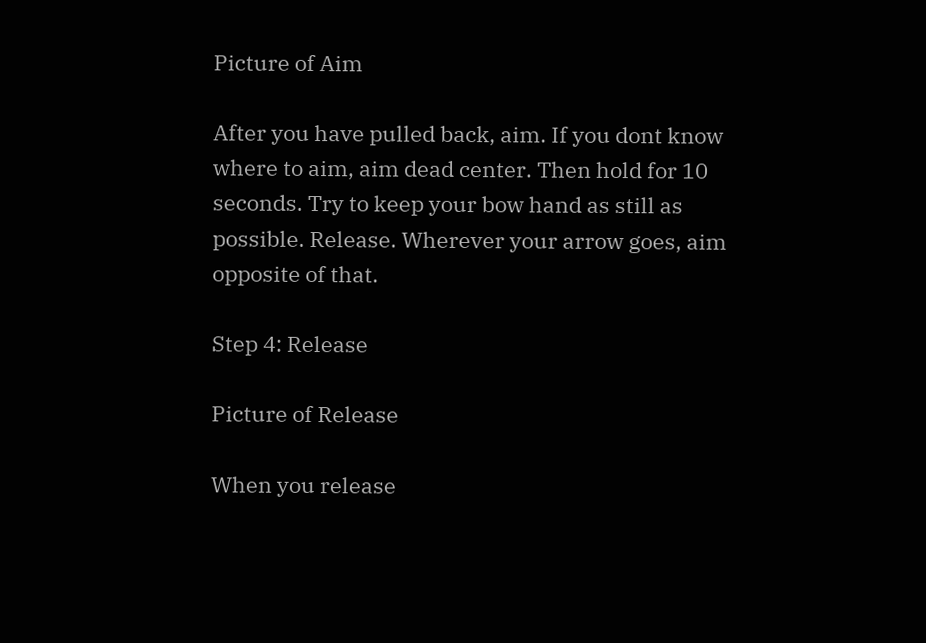Picture of Aim

After you have pulled back, aim. If you dont know where to aim, aim dead center. Then hold for 10 seconds. Try to keep your bow hand as still as possible. Release. Wherever your arrow goes, aim opposite of that.

Step 4: Release

Picture of Release

When you release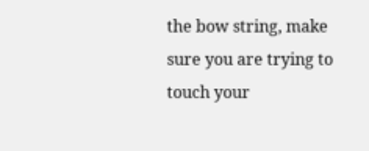the bow string, make sure you are trying to touch your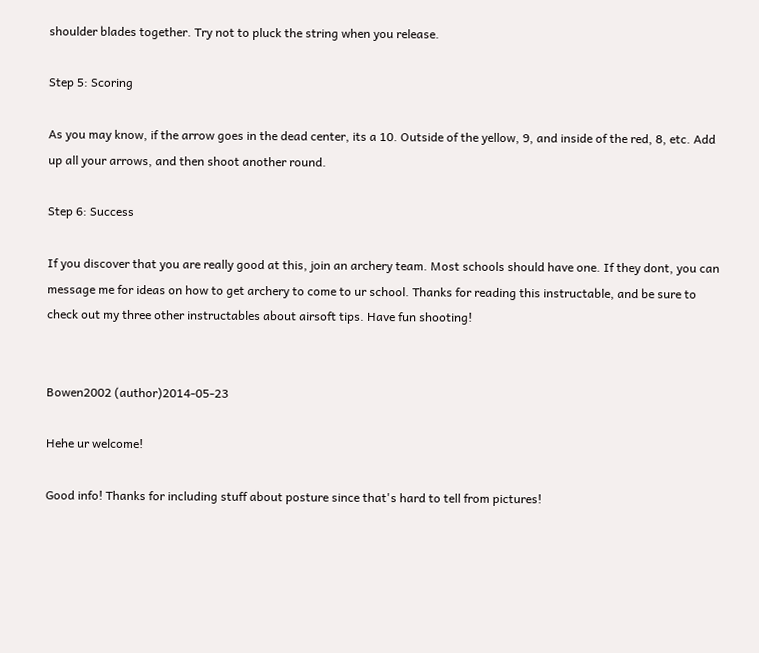shoulder blades together. Try not to pluck the string when you release.

Step 5: Scoring

As you may know, if the arrow goes in the dead center, its a 10. Outside of the yellow, 9, and inside of the red, 8, etc. Add up all your arrows, and then shoot another round.

Step 6: Success

If you discover that you are really good at this, join an archery team. Most schools should have one. If they dont, you can message me for ideas on how to get archery to come to ur school. Thanks for reading this instructable, and be sure to check out my three other instructables about airsoft tips. Have fun shooting!


Bowen2002 (author)2014-05-23

Hehe ur welcome!

Good info! Thanks for including stuff about posture since that's hard to tell from pictures!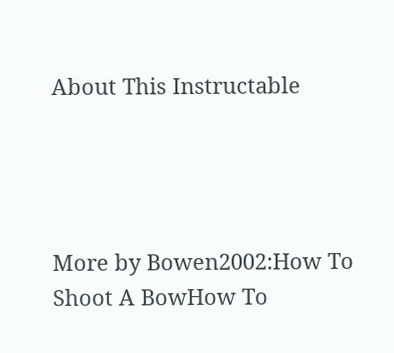About This Instructable




More by Bowen2002:How To Shoot A BowHow To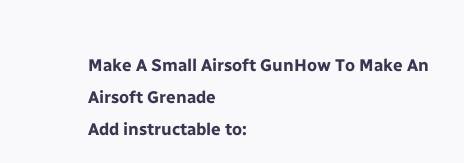Make A Small Airsoft GunHow To Make An Airsoft Grenade
Add instructable to: